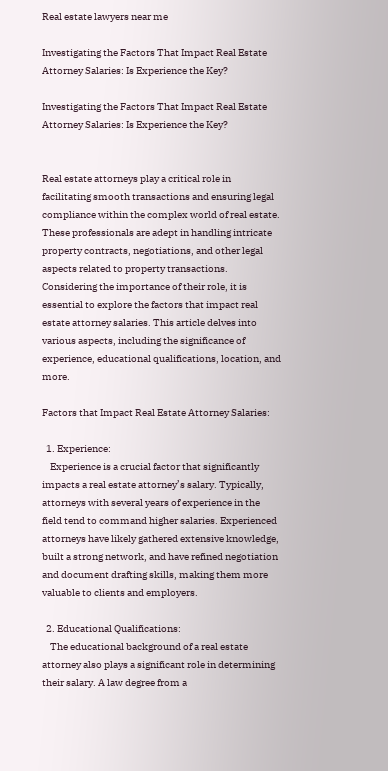Real estate lawyers near me

Investigating the Factors That Impact Real Estate Attorney Salaries: Is Experience the Key?

Investigating the Factors That Impact Real Estate Attorney Salaries: Is Experience the Key?


Real estate attorneys play a critical role in facilitating smooth transactions and ensuring legal compliance within the complex world of real estate. These professionals are adept in handling intricate property contracts, negotiations, and other legal aspects related to property transactions. Considering the importance of their role, it is essential to explore the factors that impact real estate attorney salaries. This article delves into various aspects, including the significance of experience, educational qualifications, location, and more.

Factors that Impact Real Estate Attorney Salaries:

  1. Experience:
    Experience is a crucial factor that significantly impacts a real estate attorney’s salary. Typically, attorneys with several years of experience in the field tend to command higher salaries. Experienced attorneys have likely gathered extensive knowledge, built a strong network, and have refined negotiation and document drafting skills, making them more valuable to clients and employers.

  2. Educational Qualifications:
    The educational background of a real estate attorney also plays a significant role in determining their salary. A law degree from a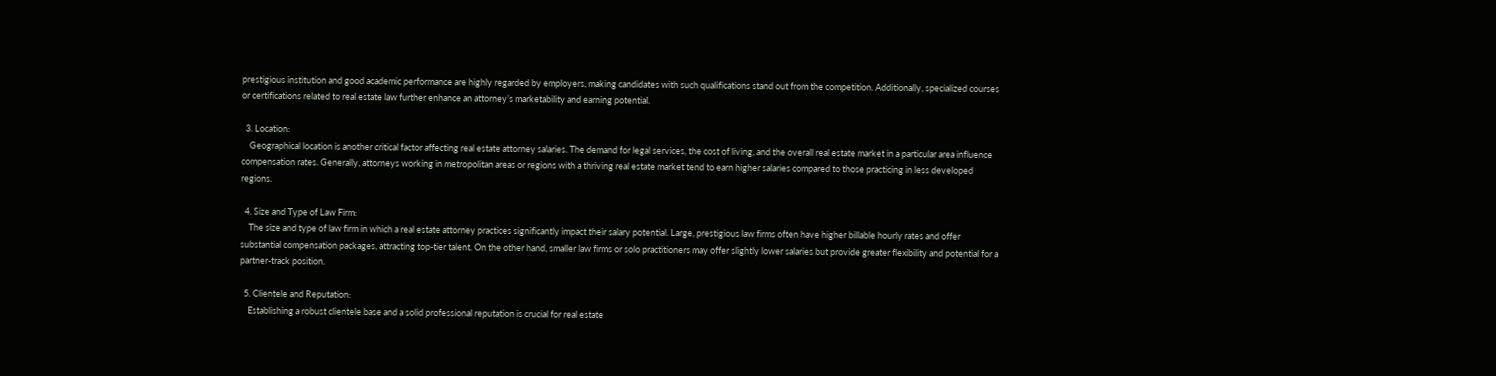prestigious institution and good academic performance are highly regarded by employers, making candidates with such qualifications stand out from the competition. Additionally, specialized courses or certifications related to real estate law further enhance an attorney’s marketability and earning potential.

  3. Location:
    Geographical location is another critical factor affecting real estate attorney salaries. The demand for legal services, the cost of living, and the overall real estate market in a particular area influence compensation rates. Generally, attorneys working in metropolitan areas or regions with a thriving real estate market tend to earn higher salaries compared to those practicing in less developed regions.

  4. Size and Type of Law Firm:
    The size and type of law firm in which a real estate attorney practices significantly impact their salary potential. Large, prestigious law firms often have higher billable hourly rates and offer substantial compensation packages, attracting top-tier talent. On the other hand, smaller law firms or solo practitioners may offer slightly lower salaries but provide greater flexibility and potential for a partner-track position.

  5. Clientele and Reputation:
    Establishing a robust clientele base and a solid professional reputation is crucial for real estate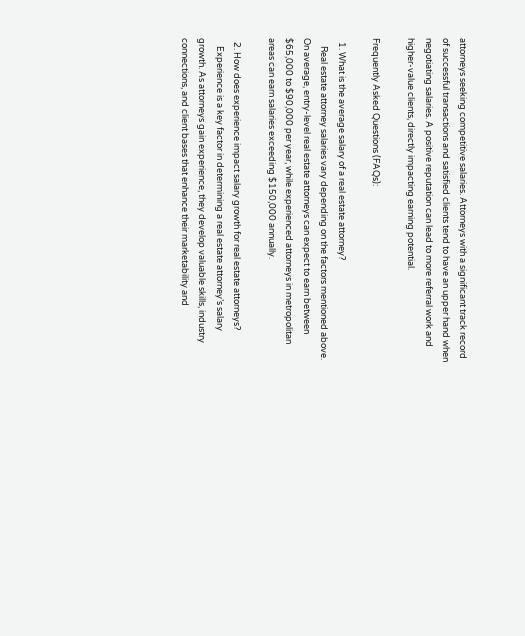attorneys seeking competitive salaries. Attorneys with a significant track record of successful transactions and satisfied clients tend to have an upper hand when negotiating salaries. A positive reputation can lead to more referral work and higher-value clients, directly impacting earning potential.

Frequently Asked Questions (FAQs):

  1. What is the average salary of a real estate attorney?
    Real estate attorney salaries vary depending on the factors mentioned above. On average, entry-level real estate attorneys can expect to earn between $65,000 to $90,000 per year, while experienced attorneys in metropolitan areas can earn salaries exceeding $150,000 annually.

  2. How does experience impact salary growth for real estate attorneys?
    Experience is a key factor in determining a real estate attorney’s salary growth. As attorneys gain experience, they develop valuable skills, industry connections, and client bases that enhance their marketability and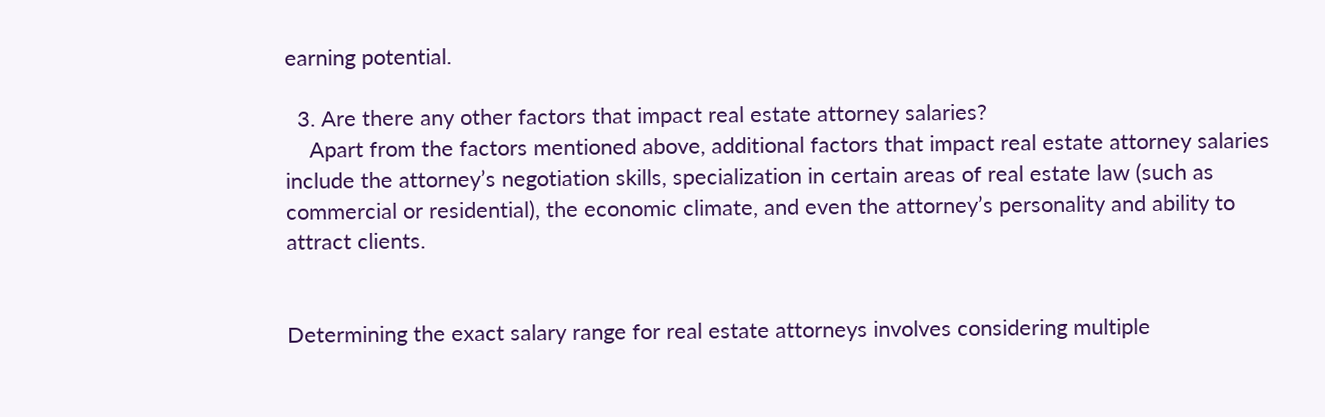earning potential.

  3. Are there any other factors that impact real estate attorney salaries?
    Apart from the factors mentioned above, additional factors that impact real estate attorney salaries include the attorney’s negotiation skills, specialization in certain areas of real estate law (such as commercial or residential), the economic climate, and even the attorney’s personality and ability to attract clients.


Determining the exact salary range for real estate attorneys involves considering multiple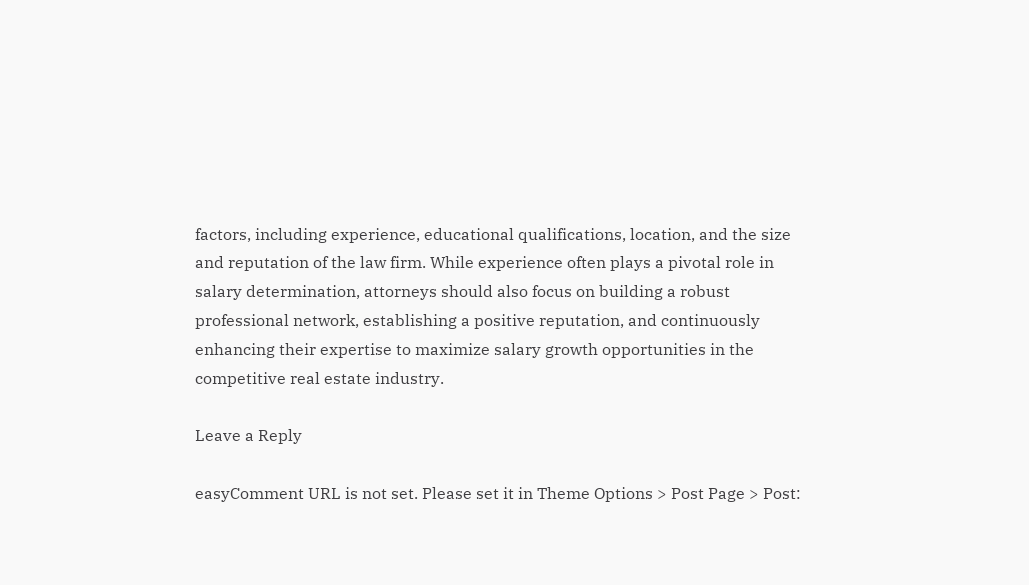factors, including experience, educational qualifications, location, and the size and reputation of the law firm. While experience often plays a pivotal role in salary determination, attorneys should also focus on building a robust professional network, establishing a positive reputation, and continuously enhancing their expertise to maximize salary growth opportunities in the competitive real estate industry.

Leave a Reply

easyComment URL is not set. Please set it in Theme Options > Post Page > Post: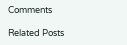Comments

Related Posts